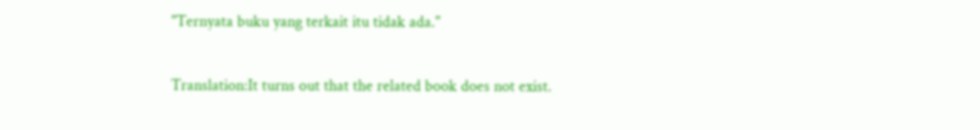"Ternyata buku yang terkait itu tidak ada."

Translation:It turns out that the related book does not exist.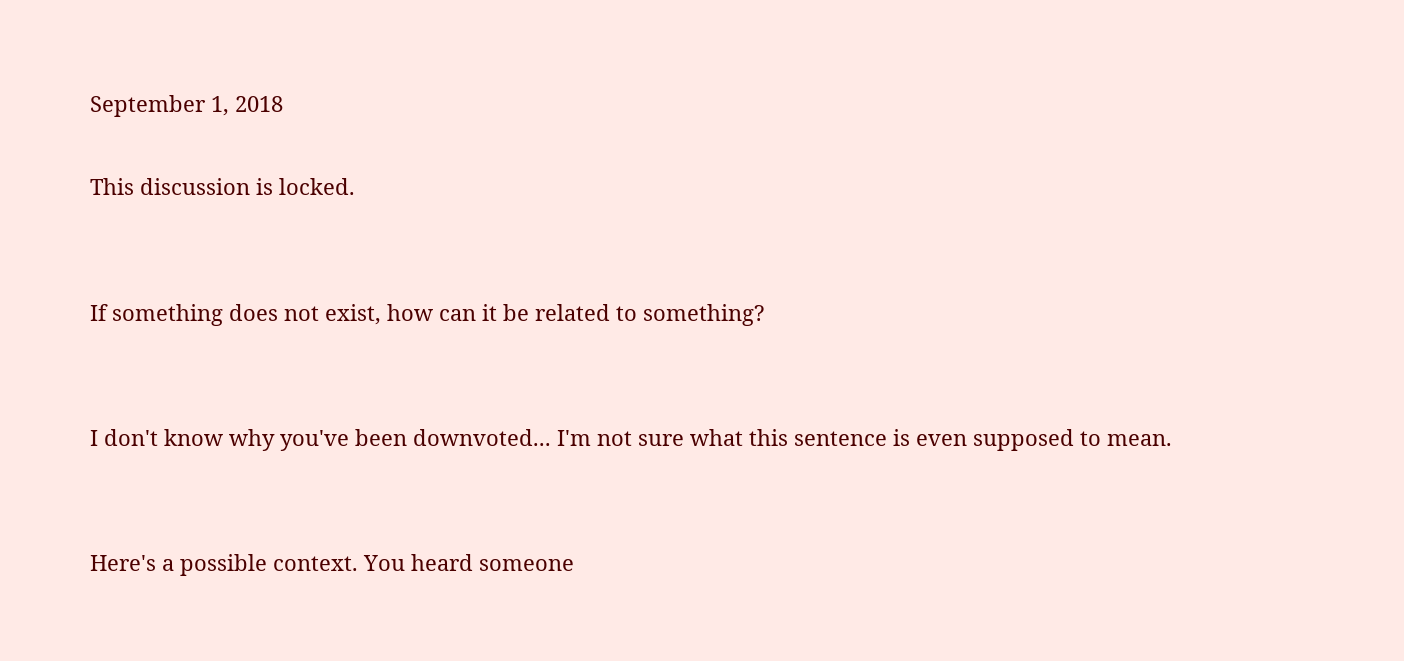September 1, 2018

This discussion is locked.


If something does not exist, how can it be related to something?


I don't know why you've been downvoted... I'm not sure what this sentence is even supposed to mean.


Here's a possible context. You heard someone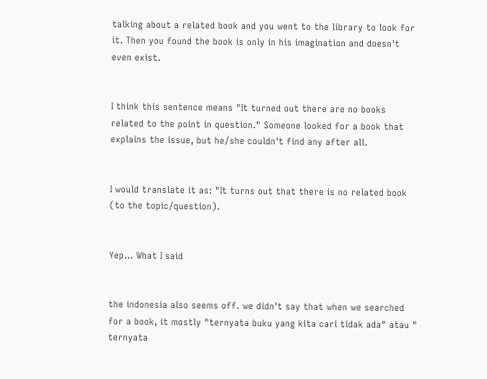talking about a related book and you went to the library to look for it. Then you found the book is only in his imagination and doesn't even exist.


I think this sentence means "It turned out there are no books related to the point in question." Someone looked for a book that explains the issue, but he/she couldn't find any after all.


I would translate it as: "It turns out that there is no related book (to the topic/question).


Yep... What I said


the indonesia also seems off. we didn't say that when we searched for a book, it mostly "ternyata buku yang kita cari tidak ada" atau " ternyata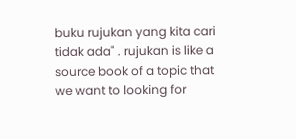buku rujukan yang kita cari tidak ada" . rujukan is like a source book of a topic that we want to looking for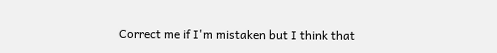Correct me if I'm mistaken but I think that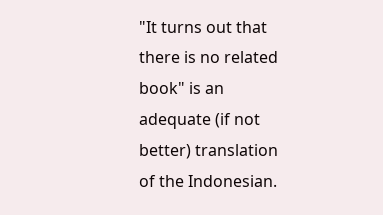"It turns out that there is no related book" is an adequate (if not better) translation of the Indonesian.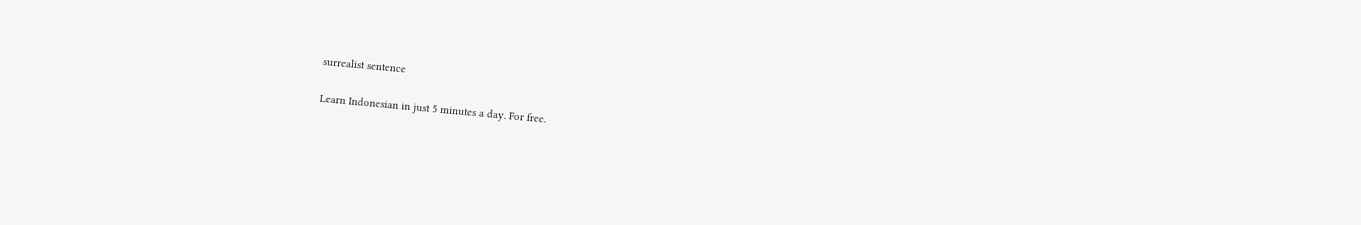surrealist sentence

Learn Indonesian in just 5 minutes a day. For free.